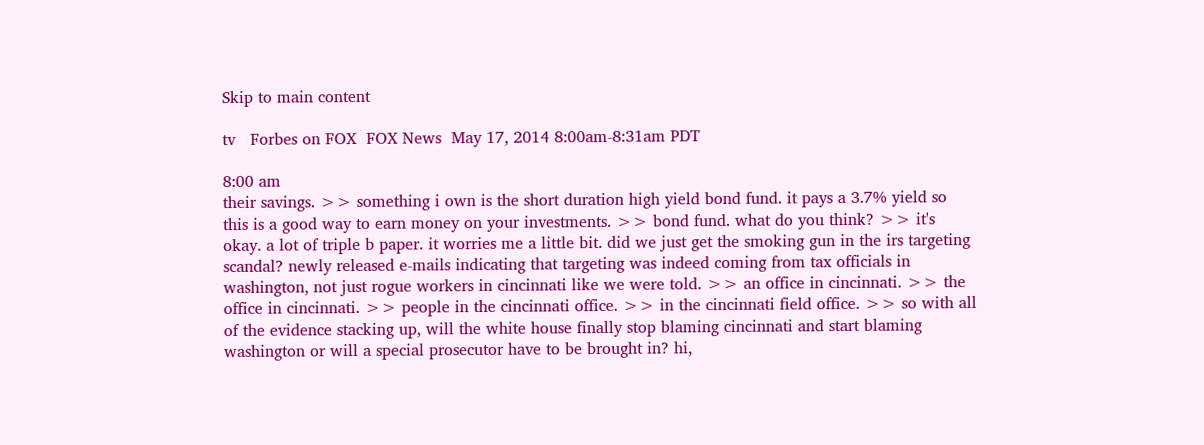Skip to main content

tv   Forbes on FOX  FOX News  May 17, 2014 8:00am-8:31am PDT

8:00 am
their savings. >> something i own is the short duration high yield bond fund. it pays a 3.7% yield so this is a good way to earn money on your investments. >> bond fund. what do you think? >> it's okay. a lot of triple b paper. it worries me a little bit. did we just get the smoking gun in the irs targeting scandal? newly released e-mails indicating that targeting was indeed coming from tax officials in washington, not just rogue workers in cincinnati like we were told. >> an office in cincinnati. >> the office in cincinnati. >> people in the cincinnati office. >> in the cincinnati field office. >> so with all of the evidence stacking up, will the white house finally stop blaming cincinnati and start blaming washington or will a special prosecutor have to be brought in? hi,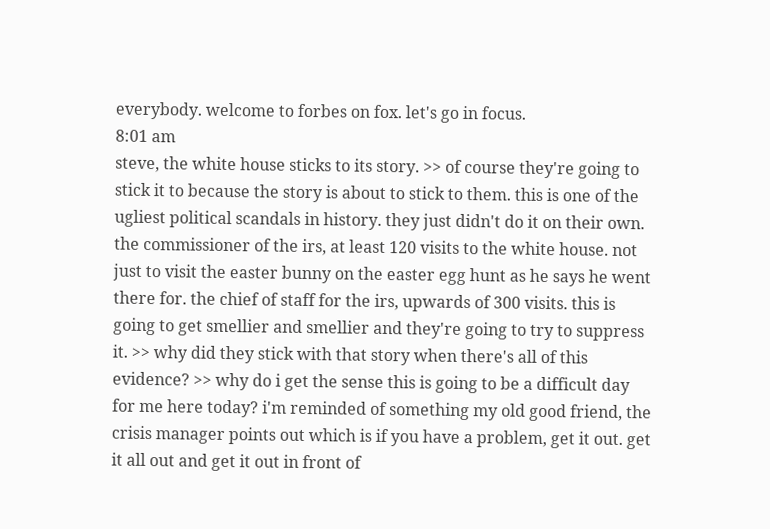everybody. welcome to forbes on fox. let's go in focus.
8:01 am
steve, the white house sticks to its story. >> of course they're going to stick it to because the story is about to stick to them. this is one of the ugliest political scandals in history. they just didn't do it on their own. the commissioner of the irs, at least 120 visits to the white house. not just to visit the easter bunny on the easter egg hunt as he says he went there for. the chief of staff for the irs, upwards of 300 visits. this is going to get smellier and smellier and they're going to try to suppress it. >> why did they stick with that story when there's all of this evidence? >> why do i get the sense this is going to be a difficult day for me here today? i'm reminded of something my old good friend, the crisis manager points out which is if you have a problem, get it out. get it all out and get it out in front of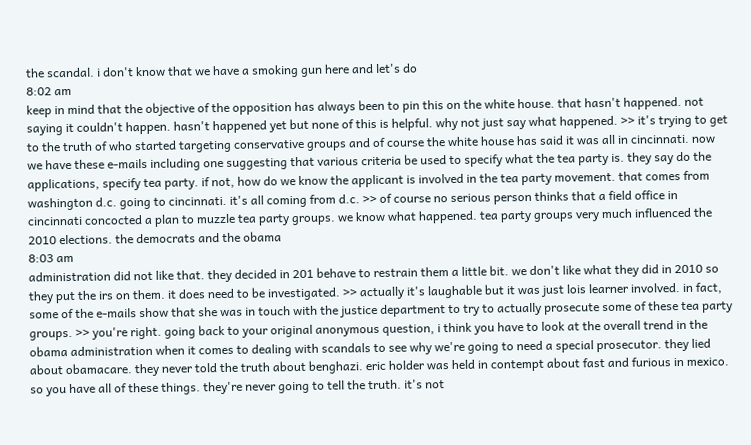the scandal. i don't know that we have a smoking gun here and let's do
8:02 am
keep in mind that the objective of the opposition has always been to pin this on the white house. that hasn't happened. not saying it couldn't happen. hasn't happened yet but none of this is helpful. why not just say what happened. >> it's trying to get to the truth of who started targeting conservative groups and of course the white house has said it was all in cincinnati. now we have these e-mails including one suggesting that various criteria be used to specify what the tea party is. they say do the applications, specify tea party. if not, how do we know the applicant is involved in the tea party movement. that comes from washington d.c. going to cincinnati. it's all coming from d.c. >> of course no serious person thinks that a field office in cincinnati concocted a plan to muzzle tea party groups. we know what happened. tea party groups very much influenced the 2010 elections. the democrats and the obama
8:03 am
administration did not like that. they decided in 201 behave to restrain them a little bit. we don't like what they did in 2010 so they put the irs on them. it does need to be investigated. >> actually it's laughable but it was just lois learner involved. in fact, some of the e-mails show that she was in touch with the justice department to try to actually prosecute some of these tea party groups. >> you're right. going back to your original anonymous question, i think you have to look at the overall trend in the obama administration when it comes to dealing with scandals to see why we're going to need a special prosecutor. they lied about obamacare. they never told the truth about benghazi. eric holder was held in contempt about fast and furious in mexico. so you have all of these things. they're never going to tell the truth. it's not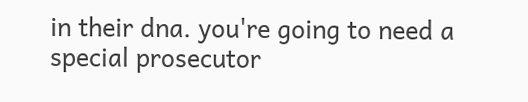in their dna. you're going to need a special prosecutor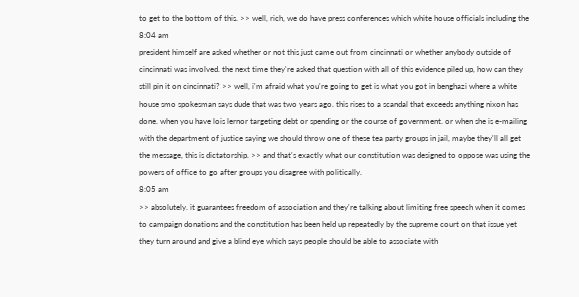to get to the bottom of this. >> well, rich, we do have press conferences which white house officials including the
8:04 am
president himself are asked whether or not this just came out from cincinnati or whether anybody outside of cincinnati was involved. the next time they're asked that question with all of this evidence piled up, how can they still pin it on cincinnati? >> well, i'm afraid what you're going to get is what you got in benghazi where a white house smo spokesman says dude that was two years ago. this rises to a scandal that exceeds anything nixon has done. when you have lois lernor targeting debt or spending or the course of government. or when she is e-mailing with the department of justice saying we should throw one of these tea party groups in jail, maybe they'll all get the message, this is dictatorship. >> and that's exactly what our constitution was designed to oppose was using the powers of office to go after groups you disagree with politically.
8:05 am
>> absolutely. it guarantees freedom of association and they're talking about limiting free speech when it comes to campaign donations and the constitution has been held up repeatedly by the supreme court on that issue yet they turn around and give a blind eye which says people should be able to associate with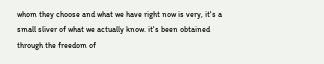whom they choose and what we have right now is very, it's a small sliver of what we actually know. it's been obtained through the freedom of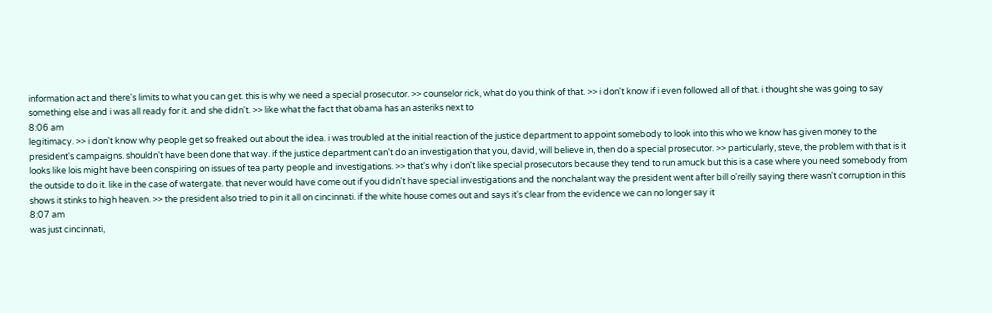information act and there's limits to what you can get. this is why we need a special prosecutor. >> counselor rick, what do you think of that. >> i don't know if i even followed all of that. i thought she was going to say something else and i was all ready for it. and she didn't. >> like what the fact that obama has an asteriks next to
8:06 am
legitimacy. >> i don't know why people get so freaked out about the idea. i was troubled at the initial reaction of the justice department to appoint somebody to look into this who we know has given money to the president's campaigns. shouldn't have been done that way. if the justice department can't do an investigation that you, david, will believe in, then do a special prosecutor. >> particularly, steve, the problem with that is it looks like lois might have been conspiring on issues of tea party people and investigations. >> that's why i don't like special prosecutors because they tend to run amuck but this is a case where you need somebody from the outside to do it. like in the case of watergate. that never would have come out if you didn't have special investigations and the nonchalant way the president went after bill o'reilly saying there wasn't corruption in this shows it stinks to high heaven. >> the president also tried to pin it all on cincinnati. if the white house comes out and says it's clear from the evidence we can no longer say it
8:07 am
was just cincinnati,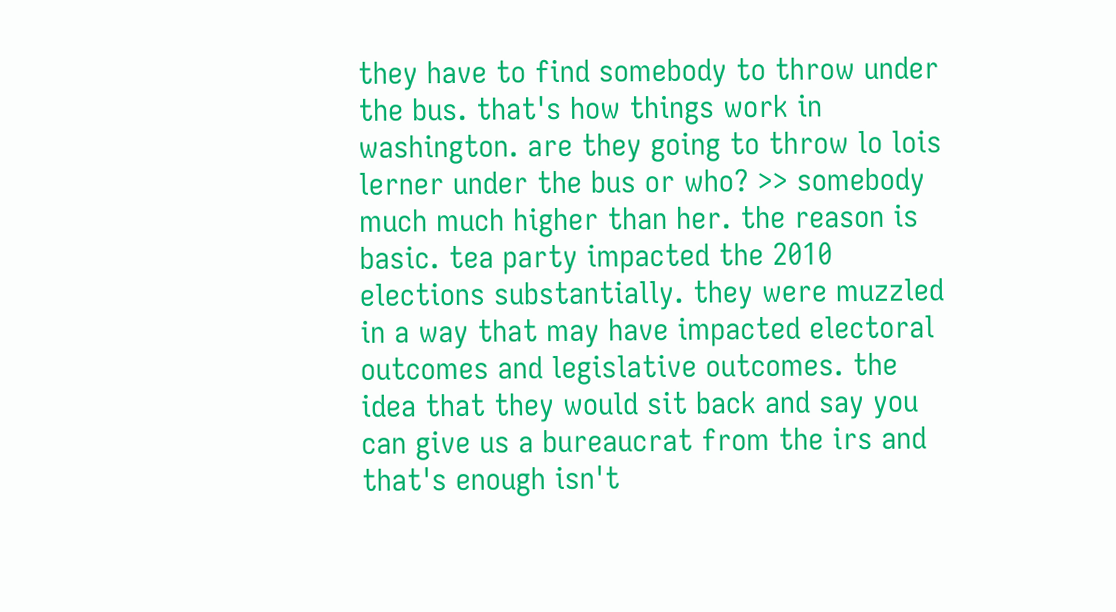they have to find somebody to throw under the bus. that's how things work in washington. are they going to throw lo lois lerner under the bus or who? >> somebody much much higher than her. the reason is basic. tea party impacted the 2010 elections substantially. they were muzzled in a way that may have impacted electoral outcomes and legislative outcomes. the idea that they would sit back and say you can give us a bureaucrat from the irs and that's enough isn't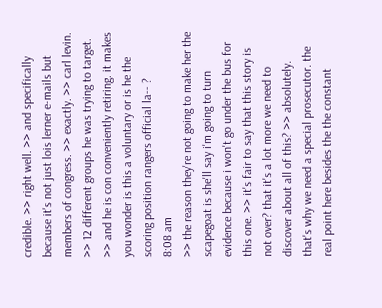credible. >> right well. >> and specifically because it's not just lois lerner e-mails but members of congress. >> exactly. >> carl levin. >> 12 different groups he was trying to target. >> and he is con conveniently retiring. it makes you wonder is this a voluntary or is he the scoring position rangers official la-- ?
8:08 am
>> the reason they're not going to make her the scapegoat is she'll say i'm going to turn evidence because i won't go under the bus for this one. >> it's fair to say that this story is not over? that it's a lot more we need to discover about all of this? >> absolutely. that's why we need a special prosecutor. the real point here besides the the constant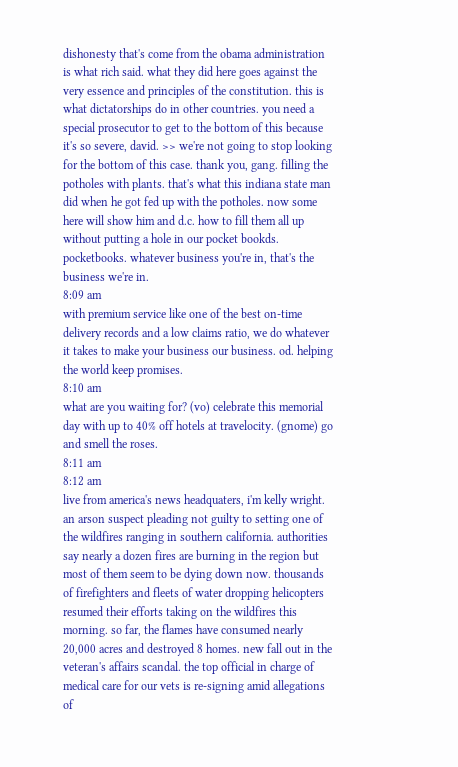dishonesty that's come from the obama administration is what rich said. what they did here goes against the very essence and principles of the constitution. this is what dictatorships do in other countries. you need a special prosecutor to get to the bottom of this because it's so severe, david. >> we're not going to stop looking for the bottom of this case. thank you, gang. filling the potholes with plants. that's what this indiana state man did when he got fed up with the potholes. now some here will show him and d.c. how to fill them all up without putting a hole in our pocket bookds. pocketbooks. whatever business you're in, that's the business we're in.
8:09 am
with premium service like one of the best on-time delivery records and a low claims ratio, we do whatever it takes to make your business our business. od. helping the world keep promises.
8:10 am
what are you waiting for? (vo) celebrate this memorial day with up to 40% off hotels at travelocity. (gnome) go and smell the roses.
8:11 am
8:12 am
live from america's news headquaters, i'm kelly wright. an arson suspect pleading not guilty to setting one of the wildfires ranging in southern california. authorities say nearly a dozen fires are burning in the region but most of them seem to be dying down now. thousands of firefighters and fleets of water dropping helicopters resumed their efforts taking on the wildfires this morning. so far, the flames have consumed nearly 20,000 acres and destroyed 8 homes. new fall out in the veteran's affairs scandal. the top official in charge of medical care for our vets is re-signing amid allegations of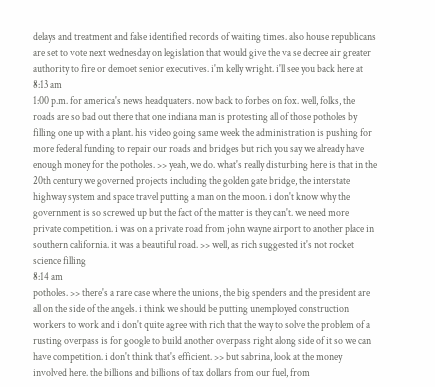delays and treatment and false identified records of waiting times. also house republicans are set to vote next wednesday on legislation that would give the va se decree air greater authority to fire or demoet senior executives. i'm kelly wright. i'll see you back here at
8:13 am
1:00 p.m. for america's news headquaters. now back to forbes on fox. well, folks, the roads are so bad out there that one indiana man is protesting all of those potholes by filling one up with a plant. his video going same week the administration is pushing for more federal funding to repair our roads and bridges but rich you say we already have enough money for the potholes. >> yeah, we do. what's really disturbing here is that in the 20th century we governed projects including the golden gate bridge, the interstate highway system and space travel putting a man on the moon. i don't know why the government is so screwed up but the fact of the matter is they can't. we need more private competition. i was on a private road from john wayne airport to another place in southern california. it was a beautiful road. >> well, as rich suggested it's not rocket science filling
8:14 am
potholes. >> there's a rare case where the unions, the big spenders and the president are all on the side of the angels. i think we should be putting unemployed construction workers to work and i don't quite agree with rich that the way to solve the problem of a rusting overpass is for google to build another overpass right along side of it so we can have competition. i don't think that's efficient. >> but sabrina, look at the money involved here. the billions and billions of tax dollars from our fuel, from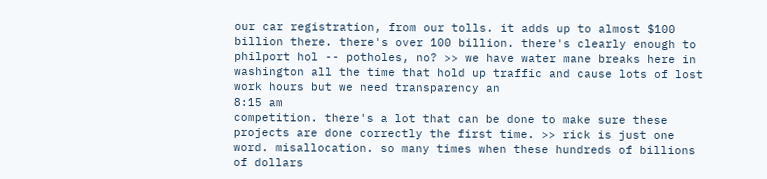our car registration, from our tolls. it adds up to almost $100 billion there. there's over 100 billion. there's clearly enough to philport hol -- potholes, no? >> we have water mane breaks here in washington all the time that hold up traffic and cause lots of lost work hours but we need transparency an
8:15 am
competition. there's a lot that can be done to make sure these projects are done correctly the first time. >> rick is just one word. misallocation. so many times when these hundreds of billions of dollars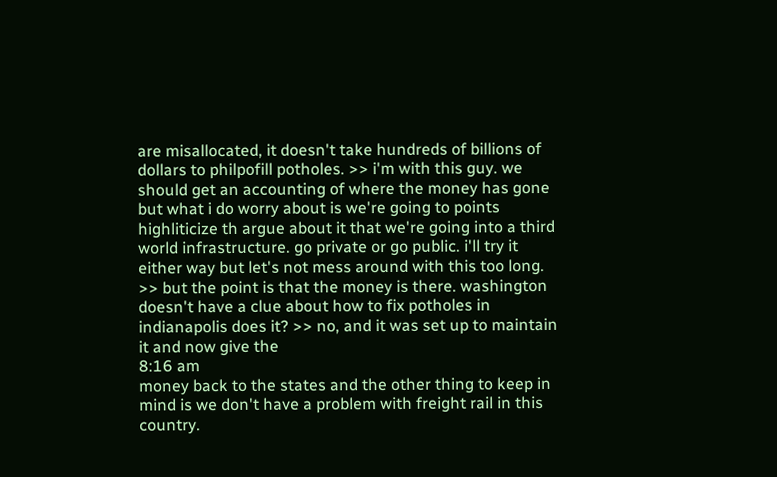are misallocated, it doesn't take hundreds of billions of dollars to philpofill potholes. >> i'm with this guy. we should get an accounting of where the money has gone but what i do worry about is we're going to points highliticize th argue about it that we're going into a third world infrastructure. go private or go public. i'll try it either way but let's not mess around with this too long. >> but the point is that the money is there. washington doesn't have a clue about how to fix potholes in indianapolis does it? >> no, and it was set up to maintain it and now give the
8:16 am
money back to the states and the other thing to keep in mind is we don't have a problem with freight rail in this country.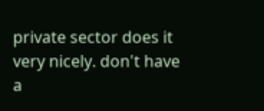private sector does it very nicely. don't have a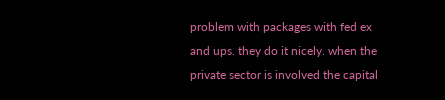problem with packages with fed ex and ups. they do it nicely. when the private sector is involved the capital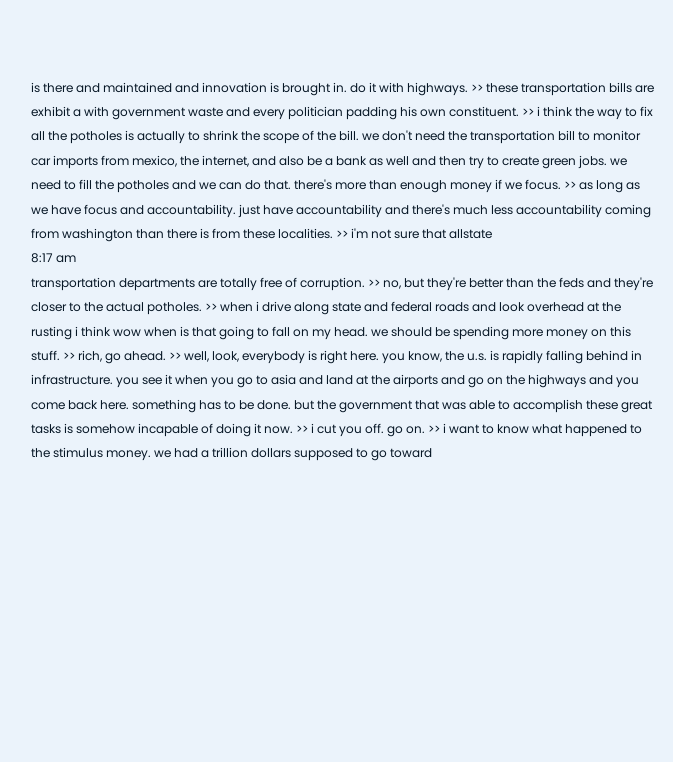is there and maintained and innovation is brought in. do it with highways. >> these transportation bills are exhibit a with government waste and every politician padding his own constituent. >> i think the way to fix all the potholes is actually to shrink the scope of the bill. we don't need the transportation bill to monitor car imports from mexico, the internet, and also be a bank as well and then try to create green jobs. we need to fill the potholes and we can do that. there's more than enough money if we focus. >> as long as we have focus and accountability. just have accountability and there's much less accountability coming from washington than there is from these localities. >> i'm not sure that allstate
8:17 am
transportation departments are totally free of corruption. >> no, but they're better than the feds and they're closer to the actual potholes. >> when i drive along state and federal roads and look overhead at the rusting i think wow when is that going to fall on my head. we should be spending more money on this stuff. >> rich, go ahead. >> well, look, everybody is right here. you know, the u.s. is rapidly falling behind in infrastructure. you see it when you go to asia and land at the airports and go on the highways and you come back here. something has to be done. but the government that was able to accomplish these great tasks is somehow incapable of doing it now. >> i cut you off. go on. >> i want to know what happened to the stimulus money. we had a trillion dollars supposed to go toward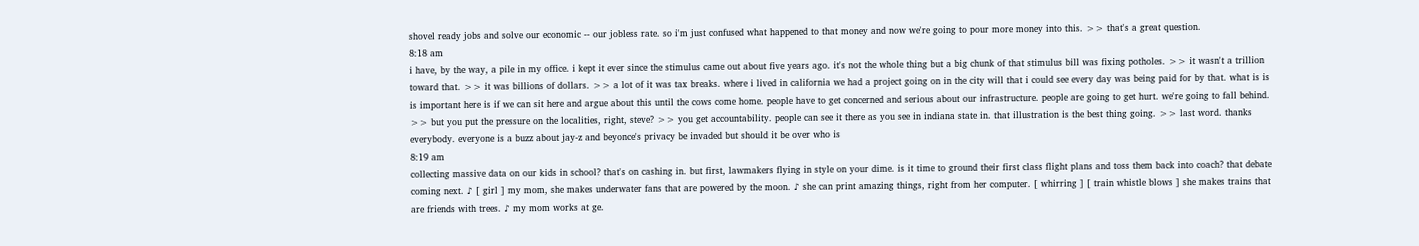shovel ready jobs and solve our economic -- our jobless rate. so i'm just confused what happened to that money and now we're going to pour more money into this. >> that's a great question.
8:18 am
i have, by the way, a pile in my office. i kept it ever since the stimulus came out about five years ago. it's not the whole thing but a big chunk of that stimulus bill was fixing potholes. >> it wasn't a trillion toward that. >> it was billions of dollars. >> a lot of it was tax breaks. where i lived in california we had a project going on in the city will that i could see every day was being paid for by that. what is is is important here is if we can sit here and argue about this until the cows come home. people have to get concerned and serious about our infrastructure. people are going to get hurt. we're going to fall behind. >> but you put the pressure on the localities, right, steve? >> you get accountability. people can see it there as you see in indiana state in. that illustration is the best thing going. >> last word. thanks everybody. everyone is a buzz about jay-z and beyonce's privacy be invaded but should it be over who is
8:19 am
collecting massive data on our kids in school? that's on cashing in. but first, lawmakers flying in style on your dime. is it time to ground their first class flight plans and toss them back into coach? that debate coming next. ♪ [ girl ] my mom, she makes underwater fans that are powered by the moon. ♪ she can print amazing things, right from her computer. [ whirring ] [ train whistle blows ] she makes trains that are friends with trees. ♪ my mom works at ge.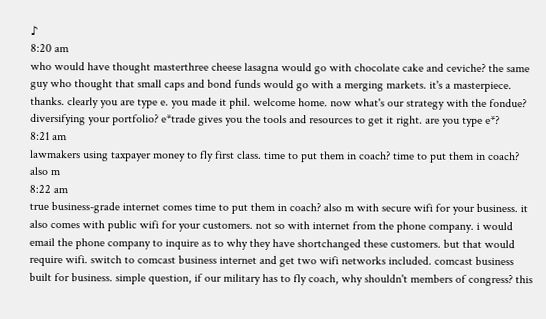♪
8:20 am
who would have thought masterthree cheese lasagna would go with chocolate cake and ceviche? the same guy who thought that small caps and bond funds would go with a merging markets. it's a masterpiece. thanks. clearly you are type e. you made it phil. welcome home. now what's our strategy with the fondue? diversifying your portfolio? e*trade gives you the tools and resources to get it right. are you type e*?
8:21 am
lawmakers using taxpayer money to fly first class. time to put them in coach? time to put them in coach? also m
8:22 am
true business-grade internet comes time to put them in coach? also m with secure wifi for your business. it also comes with public wifi for your customers. not so with internet from the phone company. i would email the phone company to inquire as to why they have shortchanged these customers. but that would require wifi. switch to comcast business internet and get two wifi networks included. comcast business built for business. simple question, if our military has to fly coach, why shouldn't members of congress? this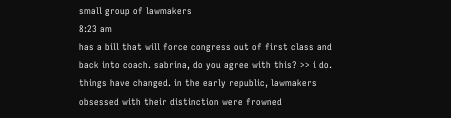small group of lawmakers
8:23 am
has a bill that will force congress out of first class and back into coach. sabrina, do you agree with this? >> i do. things have changed. in the early republic, lawmakers obsessed with their distinction were frowned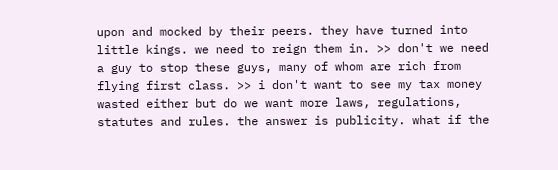upon and mocked by their peers. they have turned into little kings. we need to reign them in. >> don't we need a guy to stop these guys, many of whom are rich from flying first class. >> i don't want to see my tax money wasted either but do we want more laws, regulations, statutes and rules. the answer is publicity. what if the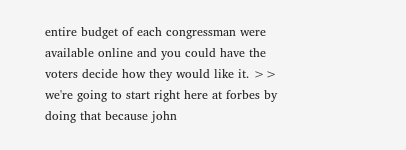entire budget of each congressman were available online and you could have the voters decide how they would like it. >> we're going to start right here at forbes by doing that because john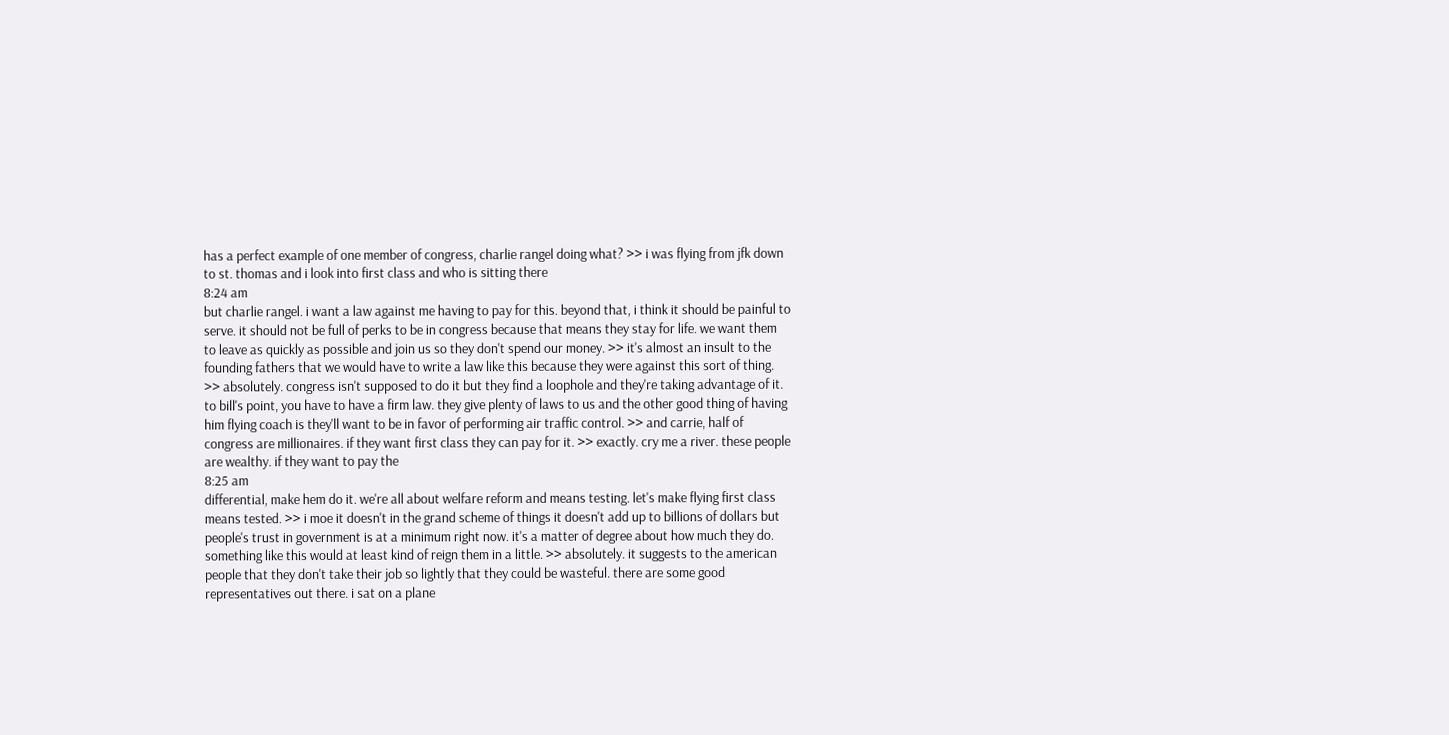has a perfect example of one member of congress, charlie rangel doing what? >> i was flying from jfk down to st. thomas and i look into first class and who is sitting there
8:24 am
but charlie rangel. i want a law against me having to pay for this. beyond that, i think it should be painful to serve. it should not be full of perks to be in congress because that means they stay for life. we want them to leave as quickly as possible and join us so they don't spend our money. >> it's almost an insult to the founding fathers that we would have to write a law like this because they were against this sort of thing. >> absolutely. congress isn't supposed to do it but they find a loophole and they're taking advantage of it. to bill's point, you have to have a firm law. they give plenty of laws to us and the other good thing of having him flying coach is they'll want to be in favor of performing air traffic control. >> and carrie, half of congress are millionaires. if they want first class they can pay for it. >> exactly. cry me a river. these people are wealthy. if they want to pay the
8:25 am
differential, make hem do it. we're all about welfare reform and means testing. let's make flying first class means tested. >> i moe it doesn't in the grand scheme of things it doesn't add up to billions of dollars but people's trust in government is at a minimum right now. it's a matter of degree about how much they do. something like this would at least kind of reign them in a little. >> absolutely. it suggests to the american people that they don't take their job so lightly that they could be wasteful. there are some good representatives out there. i sat on a plane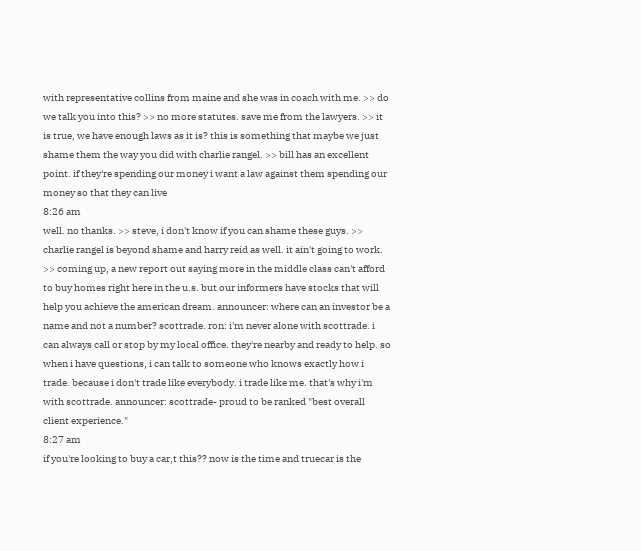with representative collins from maine and she was in coach with me. >> do we talk you into this? >> no more statutes. save me from the lawyers. >> it is true, we have enough laws as it is? this is something that maybe we just shame them the way you did with charlie rangel. >> bill has an excellent point. if they're spending our money i want a law against them spending our money so that they can live
8:26 am
well. no thanks. >> steve, i don't know if you can shame these guys. >> charlie rangel is beyond shame and harry reid as well. it ain't going to work. >> coming up, a new report out saying more in the middle class can't afford to buy homes right here in the u.s. but our informers have stocks that will help you achieve the american dream. announcer: where can an investor be a name and not a number? scottrade. ron: i'm never alone with scottrade. i can always call or stop by my local office. they're nearby and ready to help. so when i have questions, i can talk to someone who knows exactly how i trade. because i don't trade like everybody. i trade like me. that's why i'm with scottrade. announcer: scottrade- proud to be ranked "best overall client experience."
8:27 am
if you're looking to buy a car,t this?? now is the time and truecar is the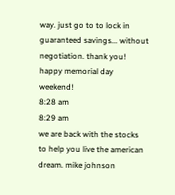way. just go to to lock in guaranteed savings... without negotiation. thank you! happy memorial day weekend!
8:28 am
8:29 am
we are back with the stocks to help you live the american dream. mike johnson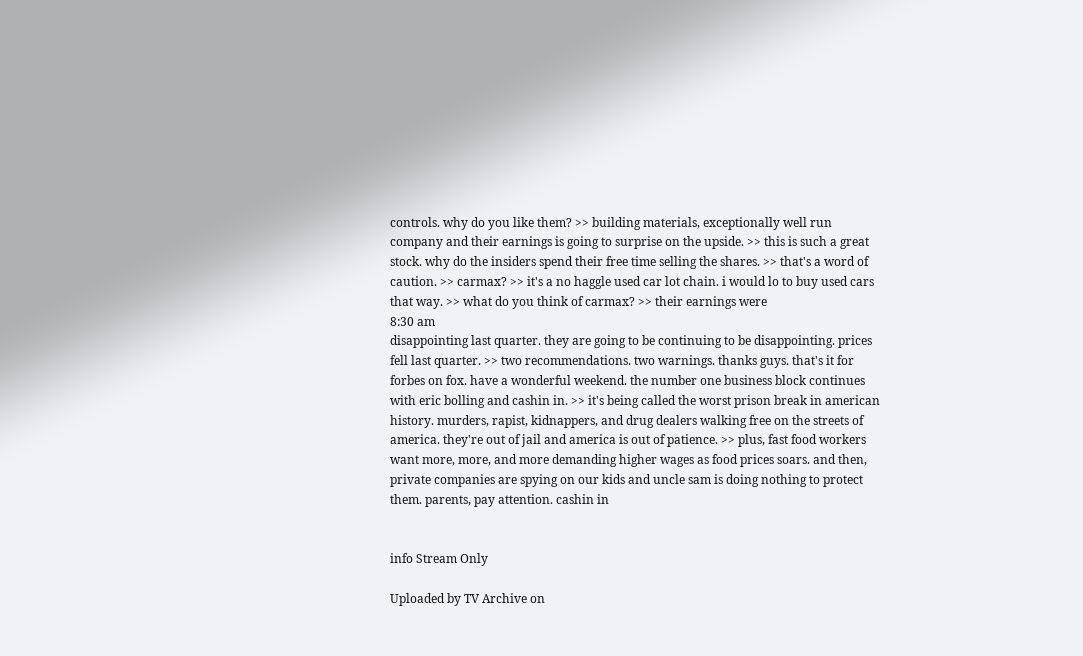controls. why do you like them? >> building materials, exceptionally well run company and their earnings is going to surprise on the upside. >> this is such a great stock. why do the insiders spend their free time selling the shares. >> that's a word of caution. >> carmax? >> it's a no haggle used car lot chain. i would lo to buy used cars that way. >> what do you think of carmax? >> their earnings were
8:30 am
disappointing last quarter. they are going to be continuing to be disappointing. prices fell last quarter. >> two recommendations. two warnings. thanks guys. that's it for forbes on fox. have a wonderful weekend. the number one business block continues with eric bolling and cashin in. >> it's being called the worst prison break in american history. murders, rapist, kidnappers, and drug dealers walking free on the streets of america. they're out of jail and america is out of patience. >> plus, fast food workers want more, more, and more demanding higher wages as food prices soars. and then, private companies are spying on our kids and uncle sam is doing nothing to protect them. parents, pay attention. cashin in


info Stream Only

Uploaded by TV Archive on